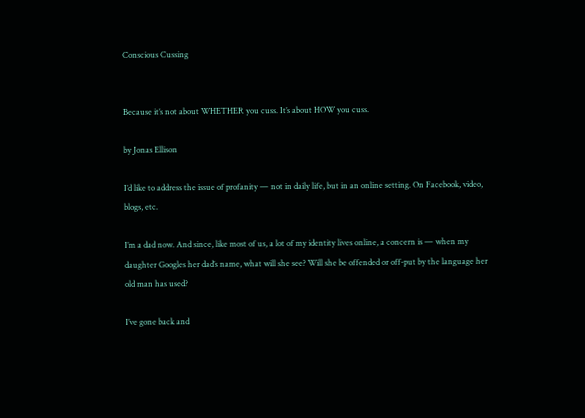Conscious Cussing


Because it’s not about WHETHER you cuss. It’s about HOW you cuss.

by Jonas Ellison

I’d like to address the issue of profanity — not in daily life, but in an online setting. On Facebook, video, blogs, etc.

I’m a dad now. And since, like most of us, a lot of my identity lives online, a concern is — when my daughter Googles her dad’s name, what will she see? Will she be offended or off-put by the language her old man has used?

I’ve gone back and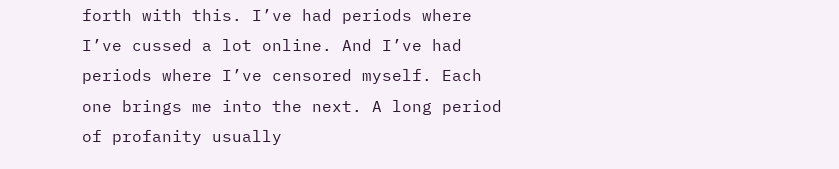forth with this. I’ve had periods where I’ve cussed a lot online. And I’ve had periods where I’ve censored myself. Each one brings me into the next. A long period of profanity usually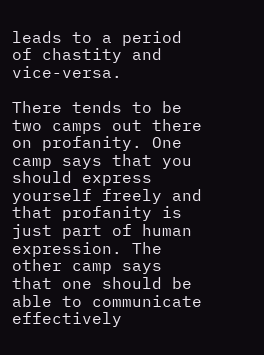leads to a period of chastity and vice-versa.

There tends to be two camps out there on profanity. One camp says that you should express yourself freely and that profanity is just part of human expression. The other camp says that one should be able to communicate effectively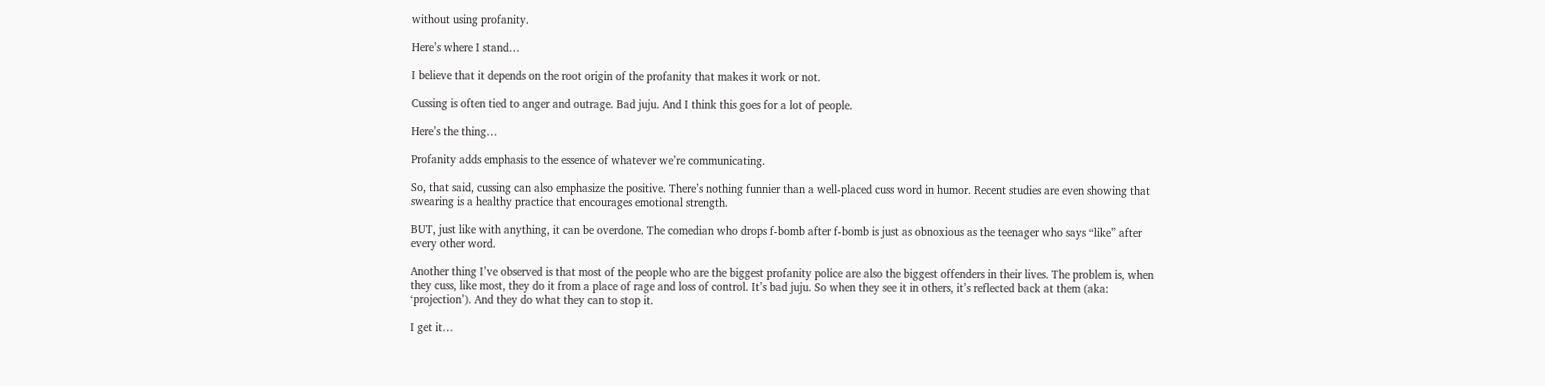without using profanity.

Here’s where I stand…

I believe that it depends on the root origin of the profanity that makes it work or not.

Cussing is often tied to anger and outrage. Bad juju. And I think this goes for a lot of people.

Here’s the thing…

Profanity adds emphasis to the essence of whatever we’re communicating.

So, that said, cussing can also emphasize the positive. There’s nothing funnier than a well-placed cuss word in humor. Recent studies are even showing that swearing is a healthy practice that encourages emotional strength.

BUT, just like with anything, it can be overdone. The comedian who drops f-bomb after f-bomb is just as obnoxious as the teenager who says “like” after every other word.

Another thing I’ve observed is that most of the people who are the biggest profanity police are also the biggest offenders in their lives. The problem is, when they cuss, like most, they do it from a place of rage and loss of control. It’s bad juju. So when they see it in others, it’s reflected back at them (aka: ‘projection’). And they do what they can to stop it.

I get it…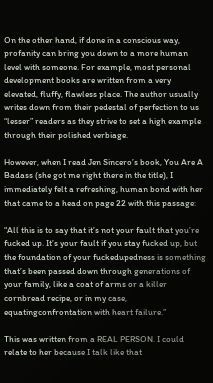On the other hand, if done in a conscious way, profanity can bring you down to a more human level with someone. For example, most personal development books are written from a very elevated, fluffy, flawless place. The author usually writes down from their pedestal of perfection to us “lesser” readers as they strive to set a high example through their polished verbiage.

However, when I read Jen Sincero’s book, You Are A Badass (she got me right there in the title), I immediately felt a refreshing, human bond with her that came to a head on page 22 with this passage:

“All this is to say that it’s not your fault that you’re fucked up. It’s your fault if you stay fucked up, but the foundation of your fuckedupedness is something that’s been passed down through generations of your family, like a coat of arms or a killer cornbread recipe, or in my case, equatingconfrontation with heart failure.”

This was written from a REAL PERSON. I could relate to her because I talk like that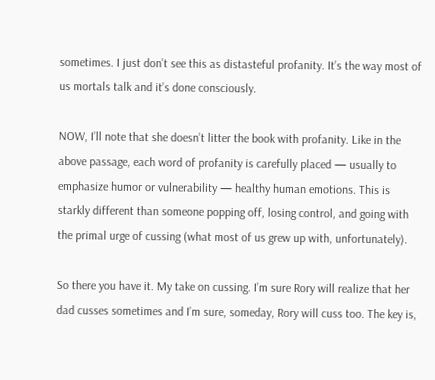sometimes. I just don’t see this as distasteful profanity. It’s the way most of us mortals talk and it’s done consciously.

NOW, I’ll note that she doesn’t litter the book with profanity. Like in the above passage, each word of profanity is carefully placed — usually to emphasize humor or vulnerability — healthy human emotions. This is starkly different than someone popping off, losing control, and going with the primal urge of cussing (what most of us grew up with, unfortunately).

So there you have it. My take on cussing. I’m sure Rory will realize that her dad cusses sometimes and I’m sure, someday, Rory will cuss too. The key is,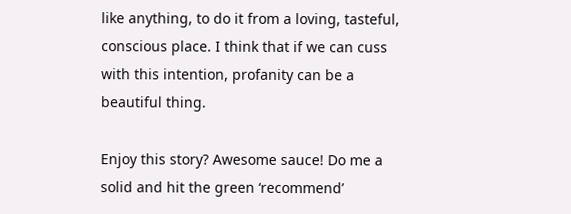like anything, to do it from a loving, tasteful, conscious place. I think that if we can cuss with this intention, profanity can be a beautiful thing.

Enjoy this story? Awesome sauce! Do me a solid and hit the green ‘recommend’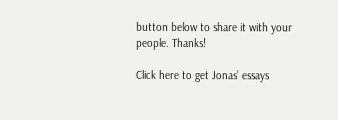button below to share it with your people. Thanks!

Click here to get Jonas’ essays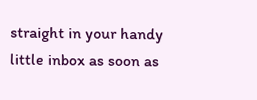straight in your handy little inbox as soon as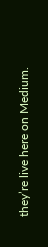they’re live here on Medium.